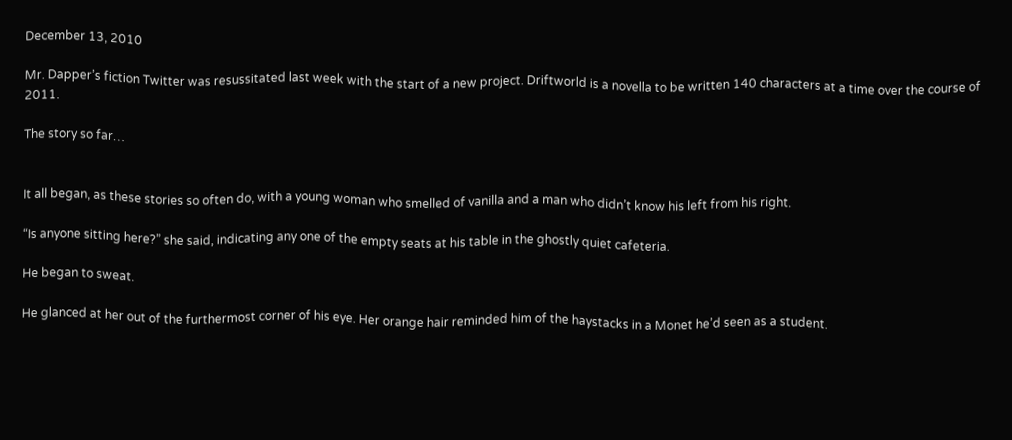December 13, 2010

Mr. Dapper’s fiction Twitter was resussitated last week with the start of a new project. Driftworld is a novella to be written 140 characters at a time over the course of 2011.

The story so far…


It all began, as these stories so often do, with a young woman who smelled of vanilla and a man who didn’t know his left from his right.

“Is anyone sitting here?” she said, indicating any one of the empty seats at his table in the ghostly quiet cafeteria.

He began to sweat.

He glanced at her out of the furthermost corner of his eye. Her orange hair reminded him of the haystacks in a Monet he’d seen as a student.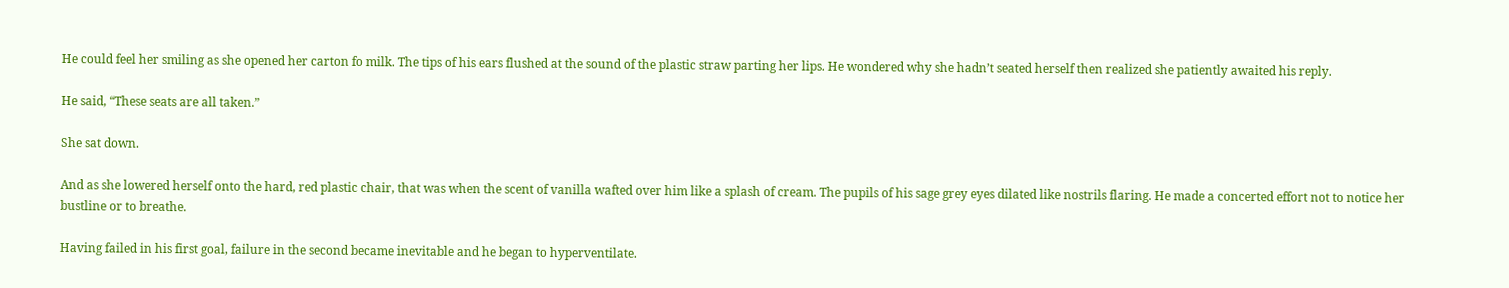He could feel her smiling as she opened her carton fo milk. The tips of his ears flushed at the sound of the plastic straw parting her lips. He wondered why she hadn’t seated herself then realized she patiently awaited his reply.

He said, “These seats are all taken.”

She sat down.

And as she lowered herself onto the hard, red plastic chair, that was when the scent of vanilla wafted over him like a splash of cream. The pupils of his sage grey eyes dilated like nostrils flaring. He made a concerted effort not to notice her bustline or to breathe.

Having failed in his first goal, failure in the second became inevitable and he began to hyperventilate.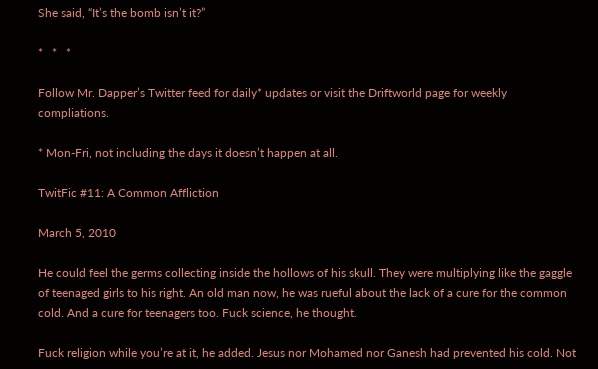She said, “It’s the bomb isn’t it?”

*   *   *

Follow Mr. Dapper’s Twitter feed for daily* updates or visit the Driftworld page for weekly compliations.

* Mon-Fri, not including the days it doesn’t happen at all.

TwitFic #11: A Common Affliction

March 5, 2010

He could feel the germs collecting inside the hollows of his skull. They were multiplying like the gaggle of teenaged girls to his right. An old man now, he was rueful about the lack of a cure for the common cold. And a cure for teenagers too. Fuck science, he thought.

Fuck religion while you’re at it, he added. Jesus nor Mohamed nor Ganesh had prevented his cold. Not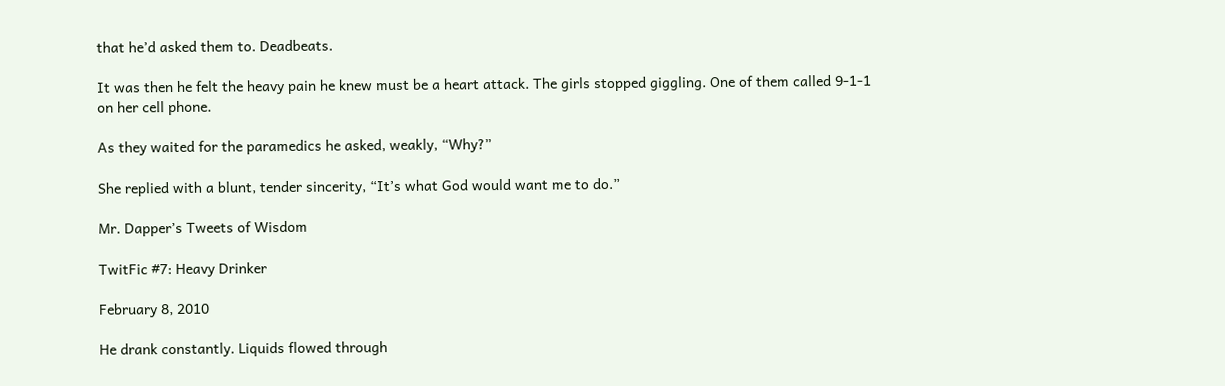that he’d asked them to. Deadbeats.

It was then he felt the heavy pain he knew must be a heart attack. The girls stopped giggling. One of them called 9-1-1 on her cell phone.

As they waited for the paramedics he asked, weakly, “Why?”

She replied with a blunt, tender sincerity, “It’s what God would want me to do.”

Mr. Dapper’s Tweets of Wisdom

TwitFic #7: Heavy Drinker

February 8, 2010

He drank constantly. Liquids flowed through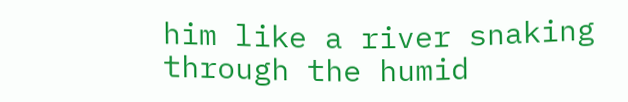him like a river snaking through the humid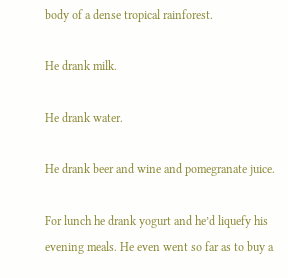body of a dense tropical rainforest.

He drank milk.

He drank water.

He drank beer and wine and pomegranate juice.

For lunch he drank yogurt and he’d liquefy his evening meals. He even went so far as to buy a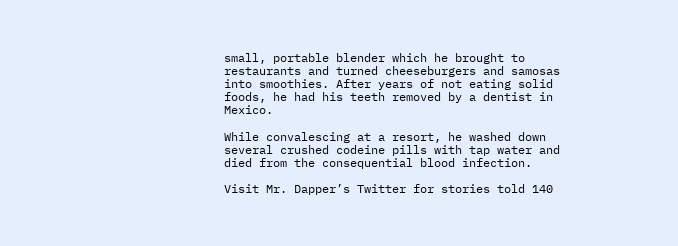small, portable blender which he brought to restaurants and turned cheeseburgers and samosas into smoothies. After years of not eating solid foods, he had his teeth removed by a dentist in Mexico.

While convalescing at a resort, he washed down several crushed codeine pills with tap water and died from the consequential blood infection.

Visit Mr. Dapper’s Twitter for stories told 140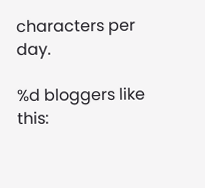characters per day.

%d bloggers like this: